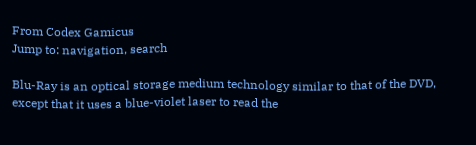From Codex Gamicus
Jump to: navigation, search

Blu-Ray is an optical storage medium technology similar to that of the DVD, except that it uses a blue-violet laser to read the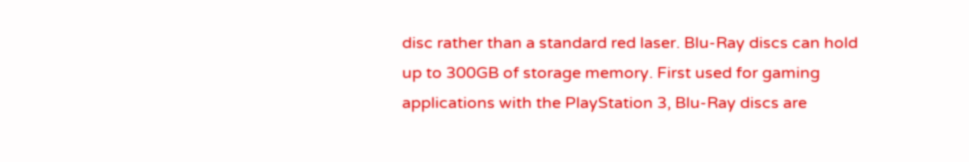disc rather than a standard red laser. Blu-Ray discs can hold up to 300GB of storage memory. First used for gaming applications with the PlayStation 3, Blu-Ray discs are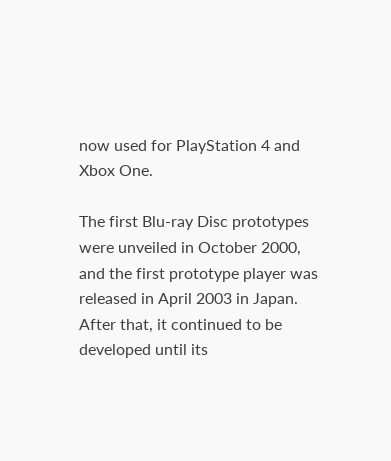now used for PlayStation 4 and Xbox One.

The first Blu-ray Disc prototypes were unveiled in October 2000, and the first prototype player was released in April 2003 in Japan. After that, it continued to be developed until its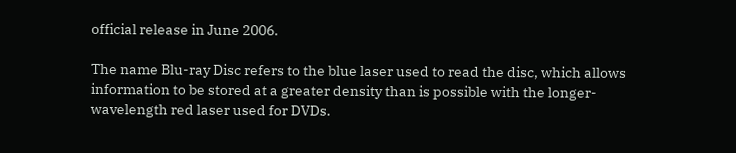official release in June 2006.

The name Blu-ray Disc refers to the blue laser used to read the disc, which allows information to be stored at a greater density than is possible with the longer-wavelength red laser used for DVDs.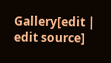Gallery[edit | edit source]